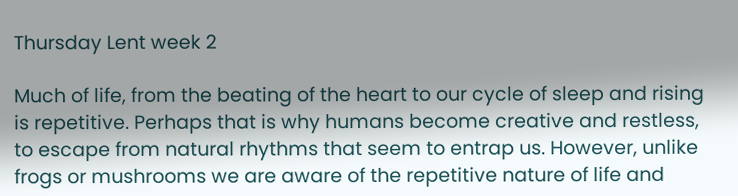Thursday Lent week 2

Much of life, from the beating of the heart to our cycle of sleep and rising is repetitive. Perhaps that is why humans become creative and restless, to escape from natural rhythms that seem to entrap us. However, unlike frogs or mushrooms we are aware of the repetitive nature of life and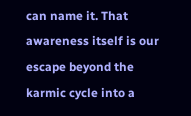can name it. That awareness itself is our escape beyond the karmic cycle into a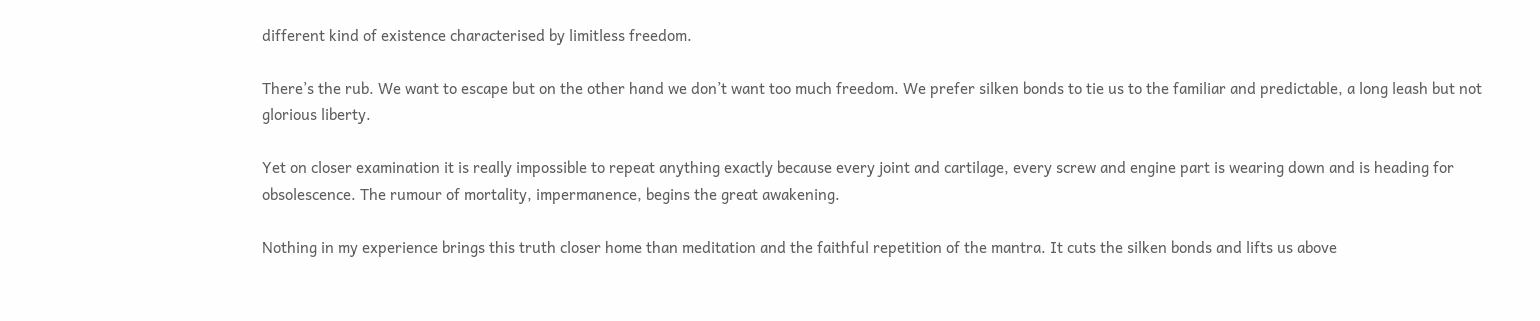different kind of existence characterised by limitless freedom.

There’s the rub. We want to escape but on the other hand we don’t want too much freedom. We prefer silken bonds to tie us to the familiar and predictable, a long leash but not glorious liberty.

Yet on closer examination it is really impossible to repeat anything exactly because every joint and cartilage, every screw and engine part is wearing down and is heading for obsolescence. The rumour of mortality, impermanence, begins the great awakening.

Nothing in my experience brings this truth closer home than meditation and the faithful repetition of the mantra. It cuts the silken bonds and lifts us above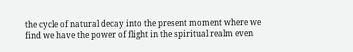the cycle of natural decay into the present moment where we find we have the power of flight in the spiritual realm even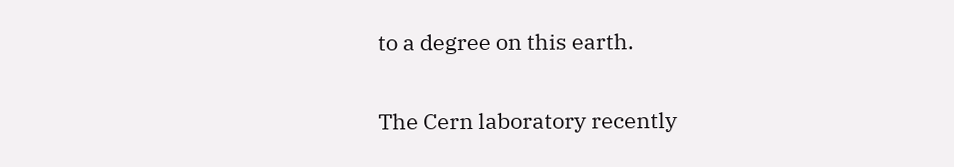to a degree on this earth.

The Cern laboratory recently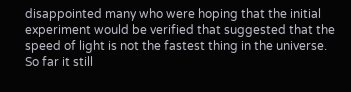disappointed many who were hoping that the initial experiment would be verified that suggested that the speed of light is not the fastest thing in the universe. So far it still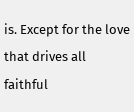is. Except for the love that drives all faithful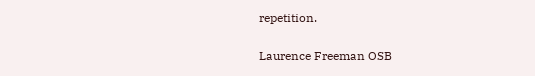repetition.

Laurence Freeman OSB